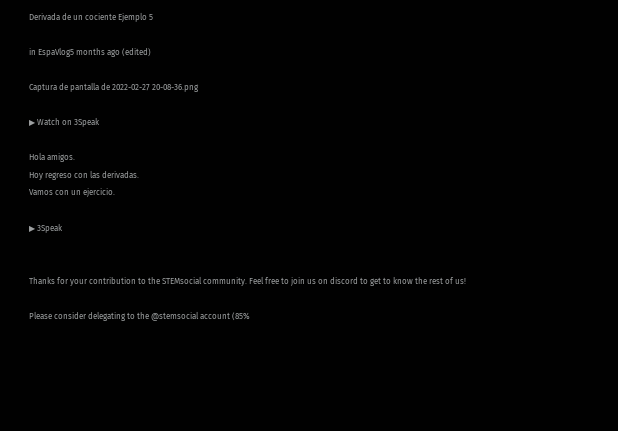Derivada de un cociente Ejemplo 5

in EspaVlog5 months ago (edited)

Captura de pantalla de 2022-02-27 20-08-36.png

▶ Watch on 3Speak

Hola amigos.
Hoy regreso con las derivadas.
Vamos con un ejercicio.

▶ 3Speak


Thanks for your contribution to the STEMsocial community. Feel free to join us on discord to get to know the rest of us!

Please consider delegating to the @stemsocial account (85%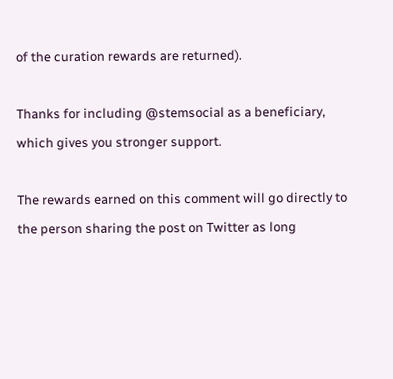of the curation rewards are returned).

Thanks for including @stemsocial as a beneficiary, which gives you stronger support.

The rewards earned on this comment will go directly to the person sharing the post on Twitter as long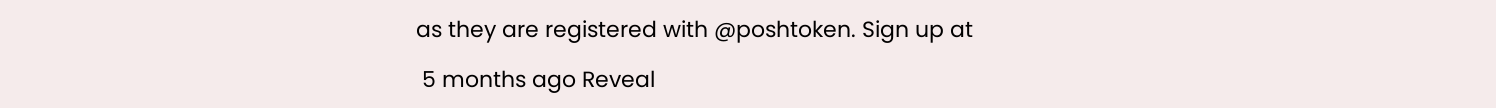as they are registered with @poshtoken. Sign up at

 5 months ago Reveal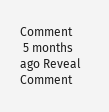Comment
 5 months ago Reveal Comment